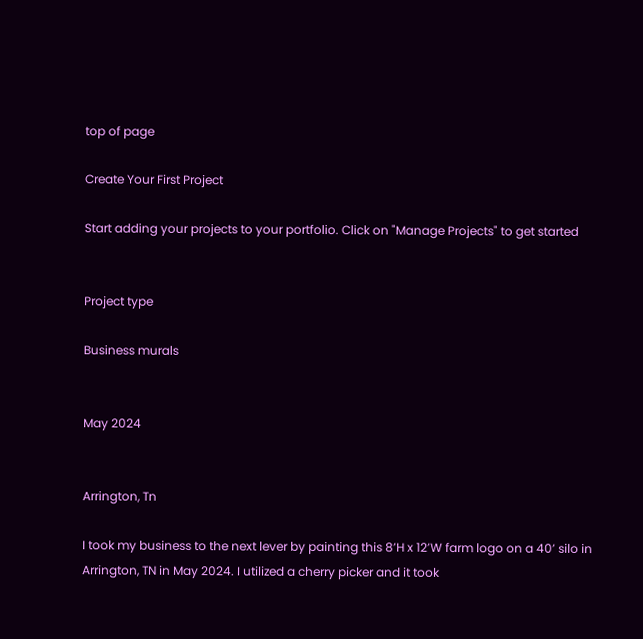top of page

Create Your First Project

Start adding your projects to your portfolio. Click on "Manage Projects" to get started


Project type

Business murals


May 2024


Arrington, Tn

I took my business to the next lever by painting this 8’H x 12’W farm logo on a 40’ silo in Arrington, TN in May 2024. I utilized a cherry picker and it took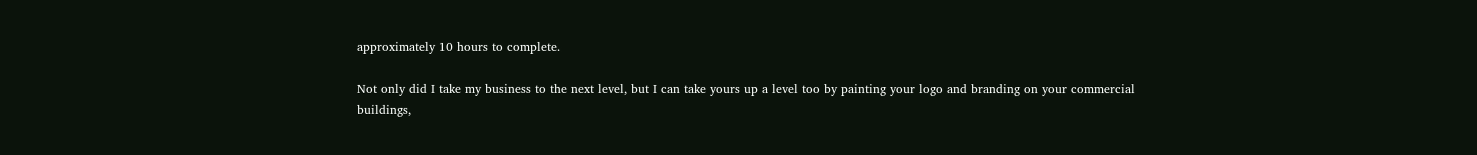approximately 10 hours to complete.

Not only did I take my business to the next level, but I can take yours up a level too by painting your logo and branding on your commercial buildings,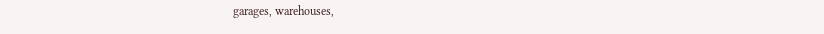garages, warehouses,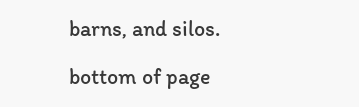barns, and silos.

bottom of page